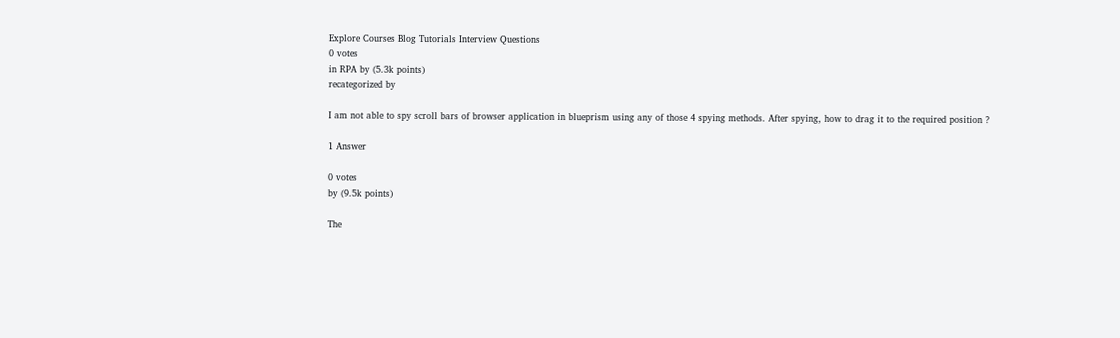Explore Courses Blog Tutorials Interview Questions
0 votes
in RPA by (5.3k points)
recategorized by

I am not able to spy scroll bars of browser application in blueprism using any of those 4 spying methods. After spying, how to drag it to the required position ?

1 Answer

0 votes
by (9.5k points)

The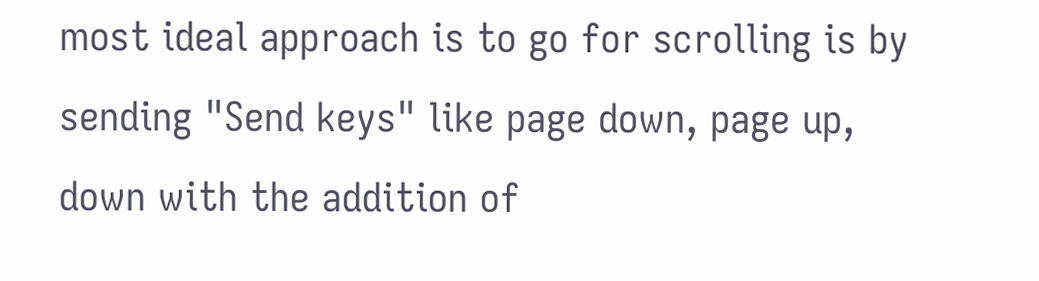most ideal approach is to go for scrolling is by sending "Send keys" like page down, page up, down with the addition of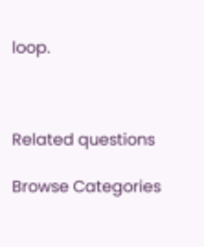loop.



Related questions

Browse Categories